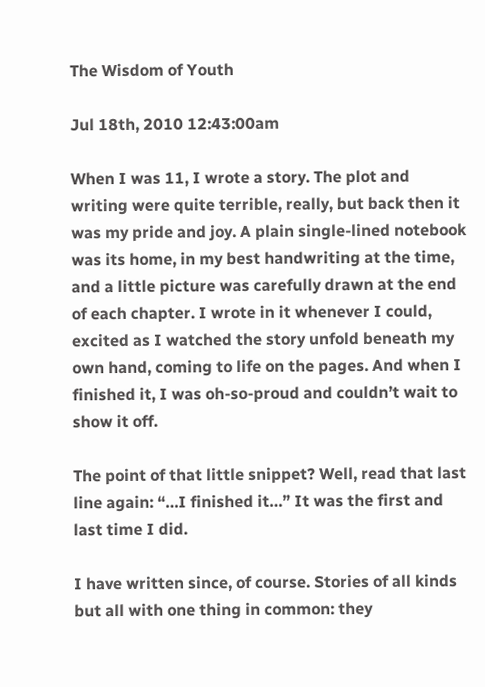The Wisdom of Youth

Jul 18th, 2010 12:43:00am

When I was 11, I wrote a story. The plot and writing were quite terrible, really, but back then it was my pride and joy. A plain single-lined notebook was its home, in my best handwriting at the time, and a little picture was carefully drawn at the end of each chapter. I wrote in it whenever I could, excited as I watched the story unfold beneath my own hand, coming to life on the pages. And when I finished it, I was oh-so-proud and couldn’t wait to show it off.

The point of that little snippet? Well, read that last line again: “…I finished it…” It was the first and last time I did.

I have written since, of course. Stories of all kinds but all with one thing in common: they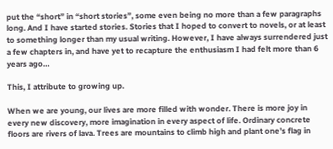put the “short” in “short stories”, some even being no more than a few paragraphs long. And I have started stories. Stories that I hoped to convert to novels, or at least to something longer than my usual writing. However, I have always surrendered just a few chapters in, and have yet to recapture the enthusiasm I had felt more than 6 years ago…

This, I attribute to growing up.

When we are young, our lives are more filled with wonder. There is more joy in every new discovery, more imagination in every aspect of life. Ordinary concrete floors are rivers of lava. Trees are mountains to climb high and plant one’s flag in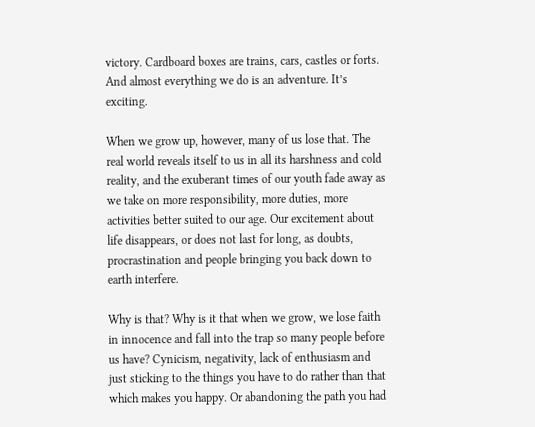victory. Cardboard boxes are trains, cars, castles or forts. And almost everything we do is an adventure. It’s exciting.

When we grow up, however, many of us lose that. The real world reveals itself to us in all its harshness and cold reality, and the exuberant times of our youth fade away as we take on more responsibility, more duties, more activities better suited to our age. Our excitement about life disappears, or does not last for long, as doubts, procrastination and people bringing you back down to earth interfere.

Why is that? Why is it that when we grow, we lose faith in innocence and fall into the trap so many people before us have? Cynicism, negativity, lack of enthusiasm and just sticking to the things you have to do rather than that which makes you happy. Or abandoning the path you had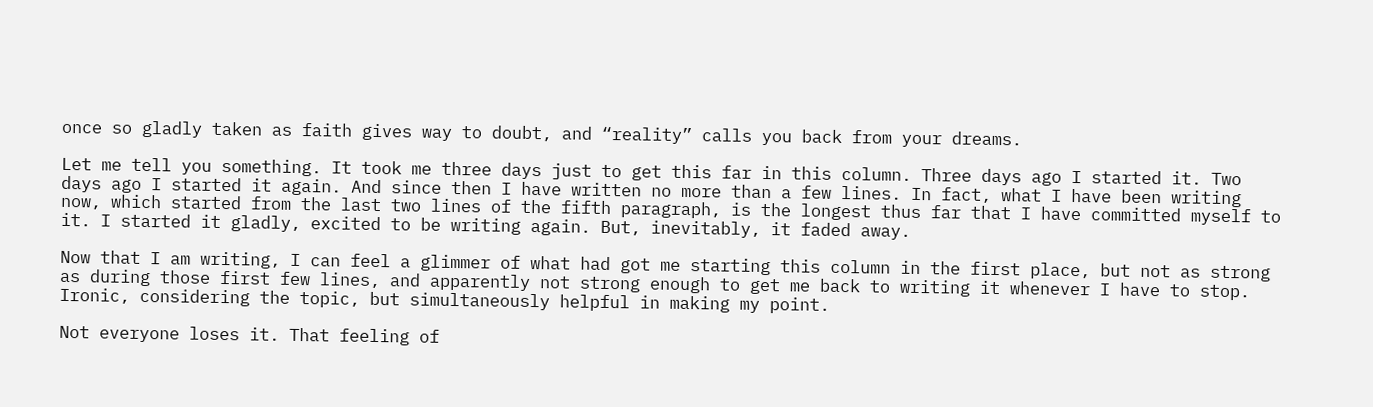once so gladly taken as faith gives way to doubt, and “reality” calls you back from your dreams.

Let me tell you something. It took me three days just to get this far in this column. Three days ago I started it. Two days ago I started it again. And since then I have written no more than a few lines. In fact, what I have been writing now, which started from the last two lines of the fifth paragraph, is the longest thus far that I have committed myself to it. I started it gladly, excited to be writing again. But, inevitably, it faded away.

Now that I am writing, I can feel a glimmer of what had got me starting this column in the first place, but not as strong as during those first few lines, and apparently not strong enough to get me back to writing it whenever I have to stop. Ironic, considering the topic, but simultaneously helpful in making my point.

Not everyone loses it. That feeling of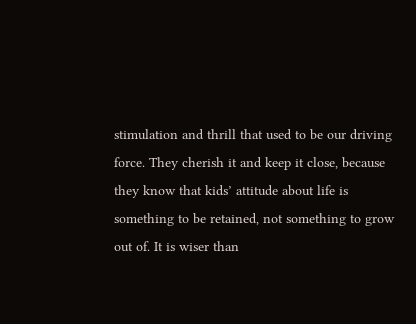stimulation and thrill that used to be our driving force. They cherish it and keep it close, because they know that kids’ attitude about life is something to be retained, not something to grow out of. It is wiser than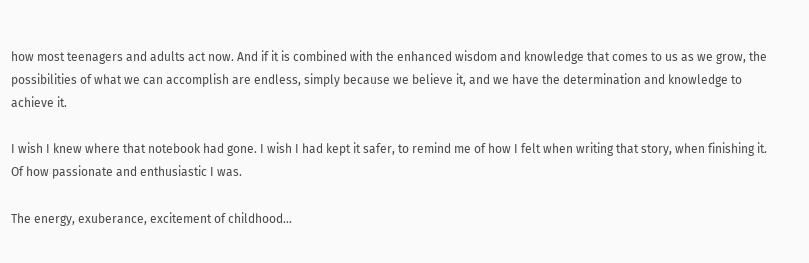how most teenagers and adults act now. And if it is combined with the enhanced wisdom and knowledge that comes to us as we grow, the possibilities of what we can accomplish are endless, simply because we believe it, and we have the determination and knowledge to achieve it.

I wish I knew where that notebook had gone. I wish I had kept it safer, to remind me of how I felt when writing that story, when finishing it. Of how passionate and enthusiastic I was.

The energy, exuberance, excitement of childhood…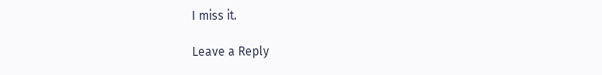I miss it.

Leave a Reply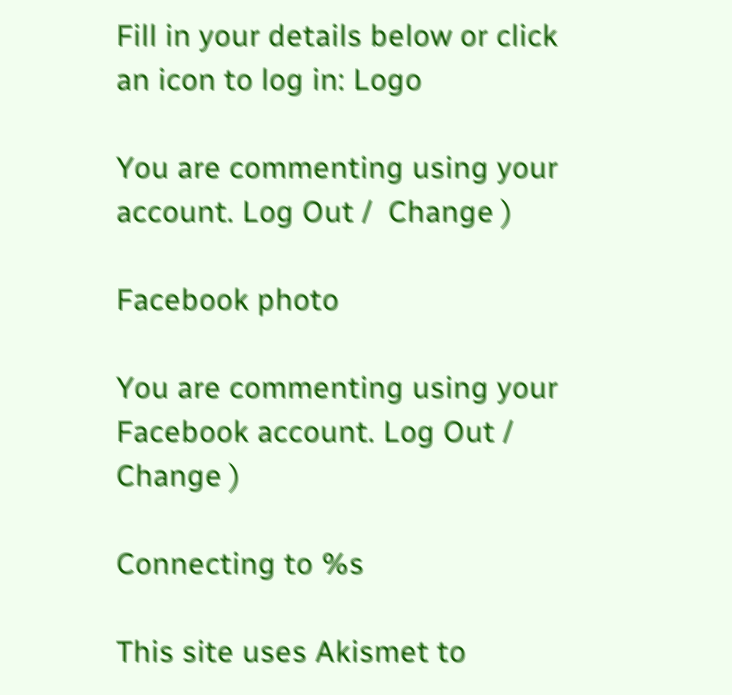Fill in your details below or click an icon to log in: Logo

You are commenting using your account. Log Out /  Change )

Facebook photo

You are commenting using your Facebook account. Log Out /  Change )

Connecting to %s

This site uses Akismet to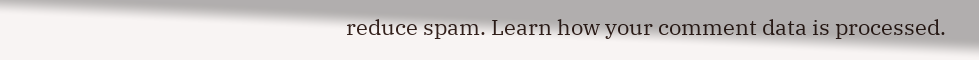reduce spam. Learn how your comment data is processed.